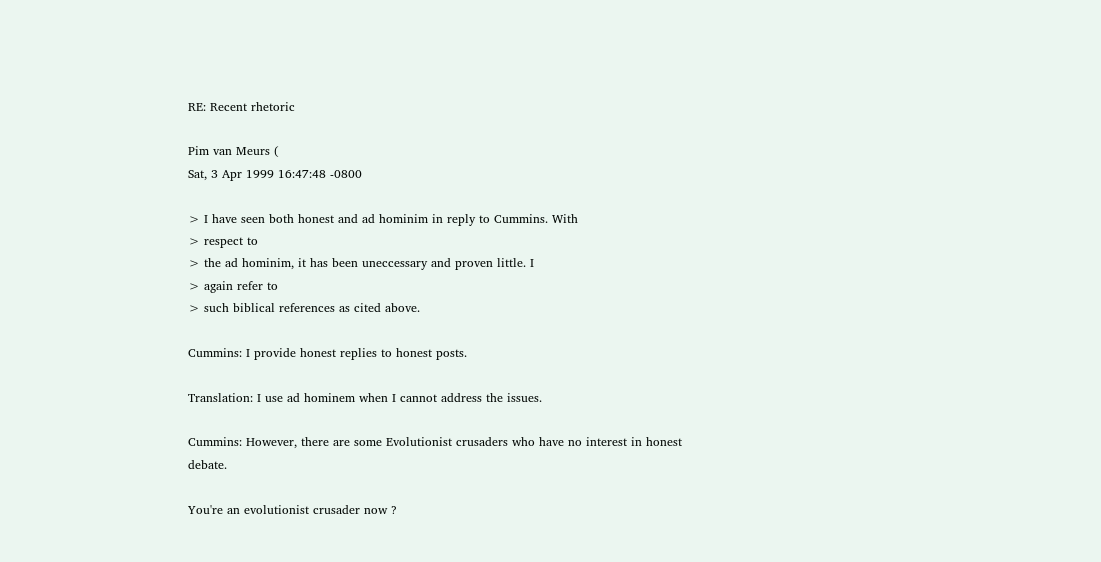RE: Recent rhetoric

Pim van Meurs (
Sat, 3 Apr 1999 16:47:48 -0800

> I have seen both honest and ad hominim in reply to Cummins. With
> respect to
> the ad hominim, it has been uneccessary and proven little. I
> again refer to
> such biblical references as cited above.

Cummins: I provide honest replies to honest posts.

Translation: I use ad hominem when I cannot address the issues.

Cummins: However, there are some Evolutionist crusaders who have no interest in honest debate.

You're an evolutionist crusader now ?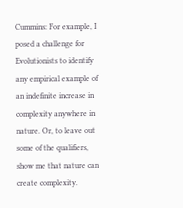Cummins: For example, I posed a challenge for Evolutionists to identify any empirical example of
an indefinite increase in complexity anywhere in nature. Or, to leave out
some of the qualifiers, show me that nature can create complexity.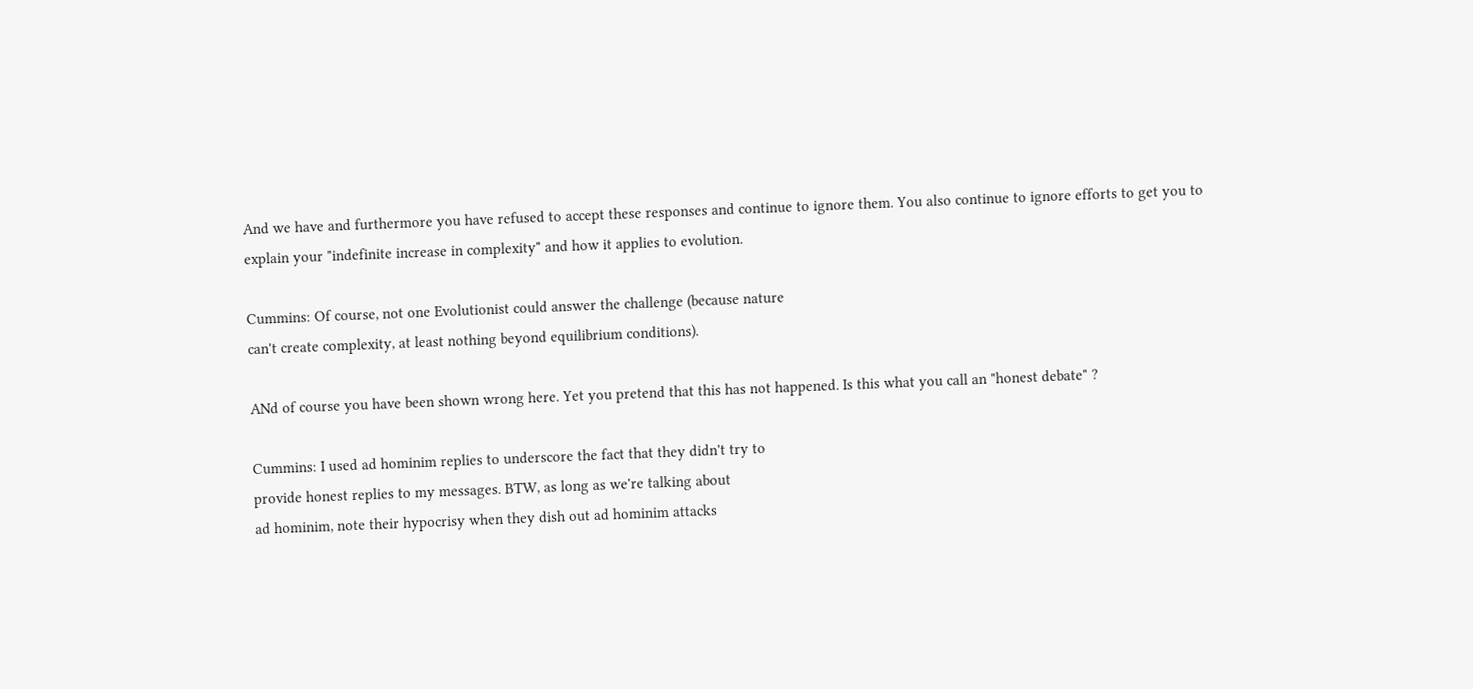And we have and furthermore you have refused to accept these responses and continue to ignore them. You also continue to ignore efforts to get you to explain your "indefinite increase in complexity" and how it applies to evolution.

Cummins: Of course, not one Evolutionist could answer the challenge (because nature
can't create complexity, at least nothing beyond equilibrium conditions).

ANd of course you have been shown wrong here. Yet you pretend that this has not happened. Is this what you call an "honest debate" ?

Cummins: I used ad hominim replies to underscore the fact that they didn't try to
provide honest replies to my messages. BTW, as long as we're talking about
ad hominim, note their hypocrisy when they dish out ad hominim attacks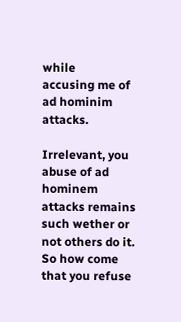while
accusing me of ad hominim attacks.

Irrelevant, you abuse of ad hominem attacks remains such wether or not others do it. So how come that you refuse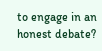to engage in an honest debate?